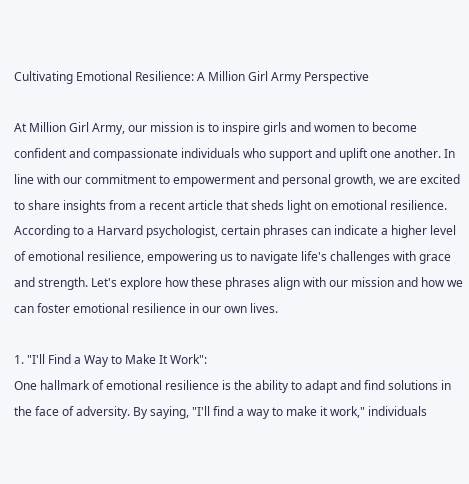Cultivating Emotional Resilience: A Million Girl Army Perspective

At Million Girl Army, our mission is to inspire girls and women to become confident and compassionate individuals who support and uplift one another. In line with our commitment to empowerment and personal growth, we are excited to share insights from a recent article that sheds light on emotional resilience. According to a Harvard psychologist, certain phrases can indicate a higher level of emotional resilience, empowering us to navigate life's challenges with grace and strength. Let's explore how these phrases align with our mission and how we can foster emotional resilience in our own lives.

1. "I'll Find a Way to Make It Work":
One hallmark of emotional resilience is the ability to adapt and find solutions in the face of adversity. By saying, "I'll find a way to make it work," individuals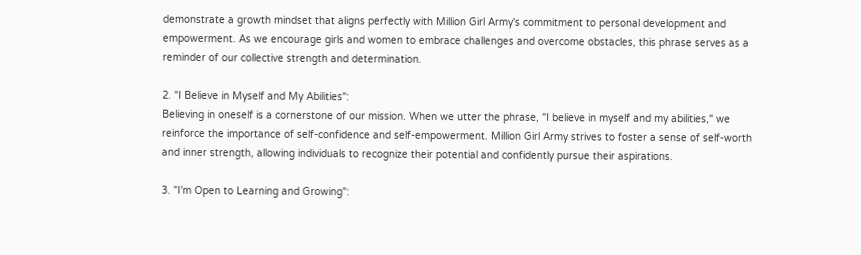demonstrate a growth mindset that aligns perfectly with Million Girl Army's commitment to personal development and empowerment. As we encourage girls and women to embrace challenges and overcome obstacles, this phrase serves as a reminder of our collective strength and determination.

2. "I Believe in Myself and My Abilities":
Believing in oneself is a cornerstone of our mission. When we utter the phrase, "I believe in myself and my abilities," we reinforce the importance of self-confidence and self-empowerment. Million Girl Army strives to foster a sense of self-worth and inner strength, allowing individuals to recognize their potential and confidently pursue their aspirations.

3. "I'm Open to Learning and Growing":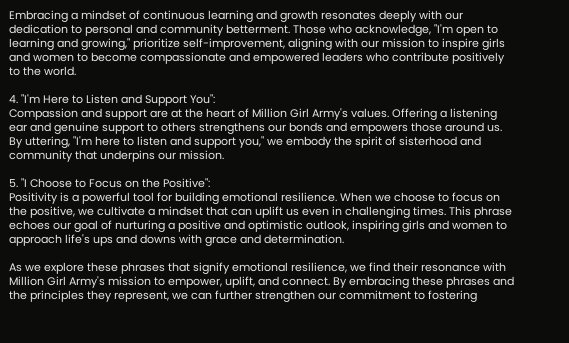Embracing a mindset of continuous learning and growth resonates deeply with our dedication to personal and community betterment. Those who acknowledge, "I'm open to learning and growing," prioritize self-improvement, aligning with our mission to inspire girls and women to become compassionate and empowered leaders who contribute positively to the world.

4. "I'm Here to Listen and Support You":
Compassion and support are at the heart of Million Girl Army's values. Offering a listening ear and genuine support to others strengthens our bonds and empowers those around us. By uttering, "I'm here to listen and support you," we embody the spirit of sisterhood and community that underpins our mission.

5. "I Choose to Focus on the Positive":
Positivity is a powerful tool for building emotional resilience. When we choose to focus on the positive, we cultivate a mindset that can uplift us even in challenging times. This phrase echoes our goal of nurturing a positive and optimistic outlook, inspiring girls and women to approach life's ups and downs with grace and determination.

As we explore these phrases that signify emotional resilience, we find their resonance with Million Girl Army's mission to empower, uplift, and connect. By embracing these phrases and the principles they represent, we can further strengthen our commitment to fostering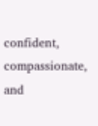confident, compassionate, and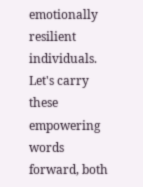emotionally resilient individuals. Let's carry these empowering words forward, both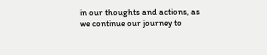in our thoughts and actions, as we continue our journey to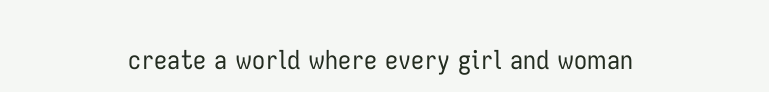create a world where every girl and woman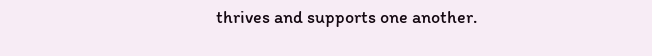thrives and supports one another.